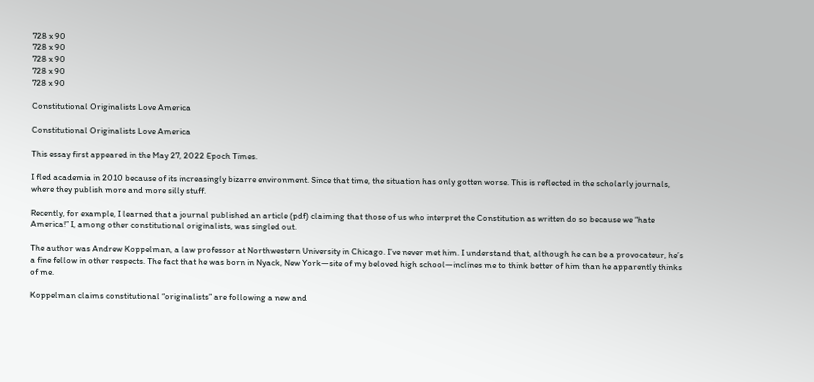728 x 90
728 x 90
728 x 90
728 x 90
728 x 90

Constitutional Originalists Love America

Constitutional Originalists Love America

This essay first appeared in the May 27, 2022 Epoch Times.

I fled academia in 2010 because of its increasingly bizarre environment. Since that time, the situation has only gotten worse. This is reflected in the scholarly journals, where they publish more and more silly stuff.

Recently, for example, I learned that a journal published an article (pdf) claiming that those of us who interpret the Constitution as written do so because we “hate America!” I, among other constitutional originalists, was singled out.

The author was Andrew Koppelman, a law professor at Northwestern University in Chicago. I’ve never met him. I understand that, although he can be a provocateur, he’s a fine fellow in other respects. The fact that he was born in Nyack, New York—site of my beloved high school—inclines me to think better of him than he apparently thinks of me.

Koppelman claims constitutional “originalists” are following a new and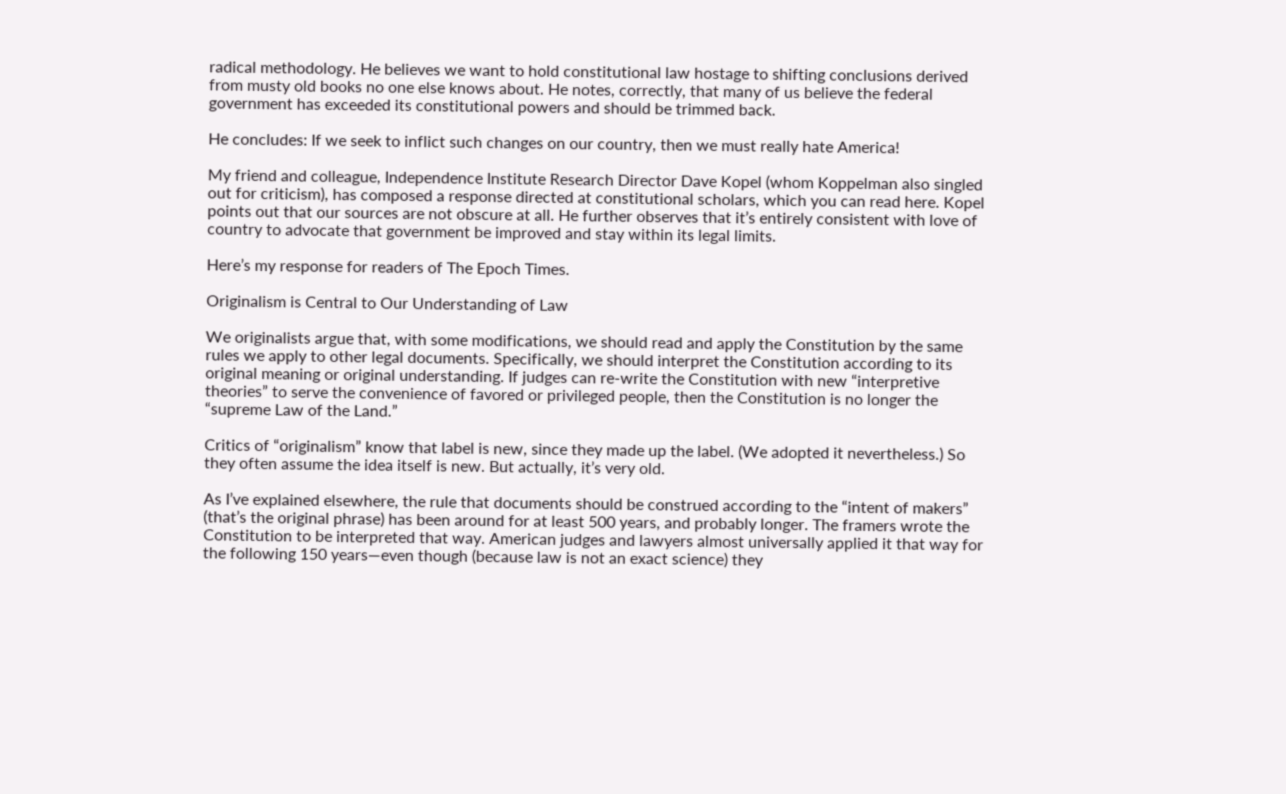radical methodology. He believes we want to hold constitutional law hostage to shifting conclusions derived from musty old books no one else knows about. He notes, correctly, that many of us believe the federal government has exceeded its constitutional powers and should be trimmed back.

He concludes: If we seek to inflict such changes on our country, then we must really hate America!

My friend and colleague, Independence Institute Research Director Dave Kopel (whom Koppelman also singled out for criticism), has composed a response directed at constitutional scholars, which you can read here. Kopel points out that our sources are not obscure at all. He further observes that it’s entirely consistent with love of country to advocate that government be improved and stay within its legal limits.

Here’s my response for readers of The Epoch Times.

Originalism is Central to Our Understanding of Law

We originalists argue that, with some modifications, we should read and apply the Constitution by the same rules we apply to other legal documents. Specifically, we should interpret the Constitution according to its original meaning or original understanding. If judges can re-write the Constitution with new “interpretive theories” to serve the convenience of favored or privileged people, then the Constitution is no longer the “supreme Law of the Land.”

Critics of “originalism” know that label is new, since they made up the label. (We adopted it nevertheless.) So they often assume the idea itself is new. But actually, it’s very old.

As I’ve explained elsewhere, the rule that documents should be construed according to the “intent of makers” (that’s the original phrase) has been around for at least 500 years, and probably longer. The framers wrote the Constitution to be interpreted that way. American judges and lawyers almost universally applied it that way for the following 150 years—even though (because law is not an exact science) they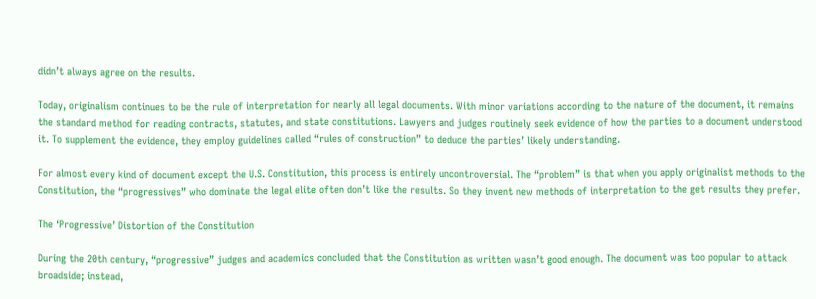didn’t always agree on the results.

Today, originalism continues to be the rule of interpretation for nearly all legal documents. With minor variations according to the nature of the document, it remains the standard method for reading contracts, statutes, and state constitutions. Lawyers and judges routinely seek evidence of how the parties to a document understood it. To supplement the evidence, they employ guidelines called “rules of construction” to deduce the parties’ likely understanding.

For almost every kind of document except the U.S. Constitution, this process is entirely uncontroversial. The “problem” is that when you apply originalist methods to the Constitution, the “progressives” who dominate the legal elite often don’t like the results. So they invent new methods of interpretation to the get results they prefer.

The ‘Progressive’ Distortion of the Constitution

During the 20th century, “progressive” judges and academics concluded that the Constitution as written wasn’t good enough. The document was too popular to attack broadside; instead,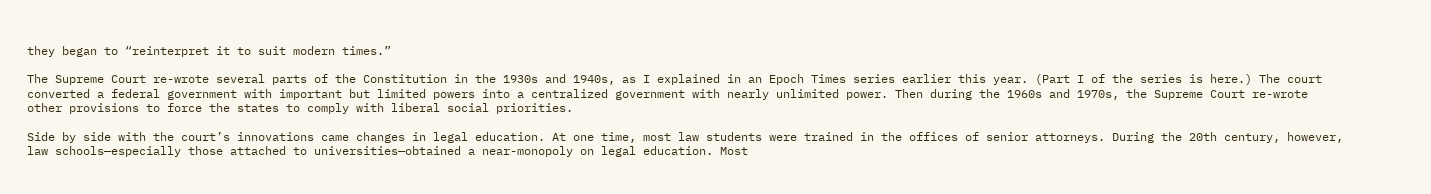they began to “reinterpret it to suit modern times.”

The Supreme Court re-wrote several parts of the Constitution in the 1930s and 1940s, as I explained in an Epoch Times series earlier this year. (Part I of the series is here.) The court converted a federal government with important but limited powers into a centralized government with nearly unlimited power. Then during the 1960s and 1970s, the Supreme Court re-wrote other provisions to force the states to comply with liberal social priorities.

Side by side with the court’s innovations came changes in legal education. At one time, most law students were trained in the offices of senior attorneys. During the 20th century, however, law schools—especially those attached to universities—obtained a near-monopoly on legal education. Most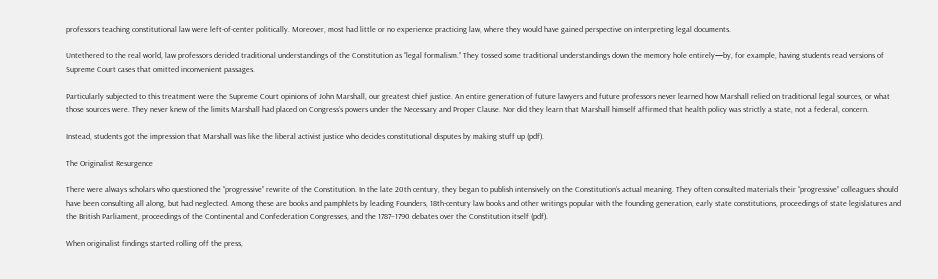professors teaching constitutional law were left-of-center politically. Moreover, most had little or no experience practicing law, where they would have gained perspective on interpreting legal documents.

Untethered to the real world, law professors derided traditional understandings of the Constitution as “legal formalism.” They tossed some traditional understandings down the memory hole entirely—by, for example, having students read versions of Supreme Court cases that omitted inconvenient passages.

Particularly subjected to this treatment were the Supreme Court opinions of John Marshall, our greatest chief justice. An entire generation of future lawyers and future professors never learned how Marshall relied on traditional legal sources, or what those sources were. They never knew of the limits Marshall had placed on Congress’s powers under the Necessary and Proper Clause. Nor did they learn that Marshall himself affirmed that health policy was strictly a state, not a federal, concern.

Instead, students got the impression that Marshall was like the liberal activist justice who decides constitutional disputes by making stuff up (pdf).

The Originalist Resurgence

There were always scholars who questioned the “progressive” rewrite of the Constitution. In the late 20th century, they began to publish intensively on the Constitution’s actual meaning. They often consulted materials their “progressive” colleagues should have been consulting all along, but had neglected. Among these are books and pamphlets by leading Founders, 18th-century law books and other writings popular with the founding generation, early state constitutions, proceedings of state legislatures and the British Parliament, proceedings of the Continental and Confederation Congresses, and the 1787–1790 debates over the Constitution itself (pdf).

When originalist findings started rolling off the press,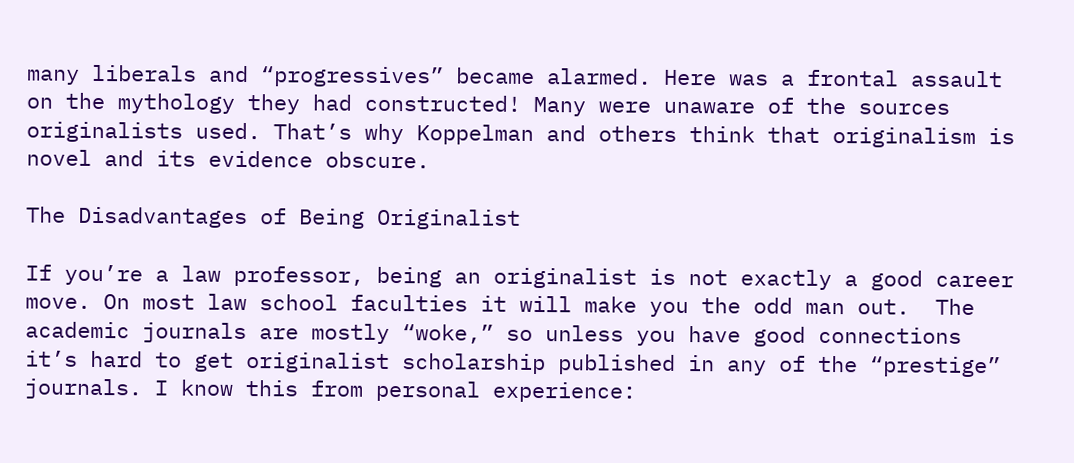many liberals and “progressives” became alarmed. Here was a frontal assault on the mythology they had constructed! Many were unaware of the sources originalists used. That’s why Koppelman and others think that originalism is novel and its evidence obscure.

The Disadvantages of Being Originalist

If you’re a law professor, being an originalist is not exactly a good career move. On most law school faculties it will make you the odd man out.  The academic journals are mostly “woke,” so unless you have good connections it’s hard to get originalist scholarship published in any of the “prestige” journals. I know this from personal experience: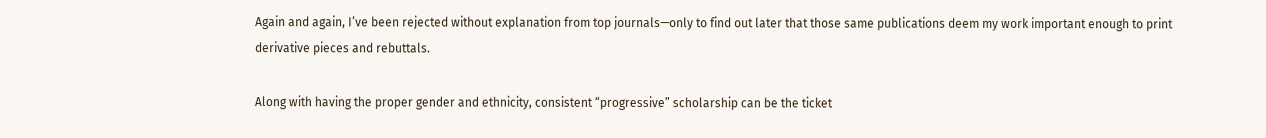Again and again, I’ve been rejected without explanation from top journals—only to find out later that those same publications deem my work important enough to print derivative pieces and rebuttals.

Along with having the proper gender and ethnicity, consistent “progressive” scholarship can be the ticket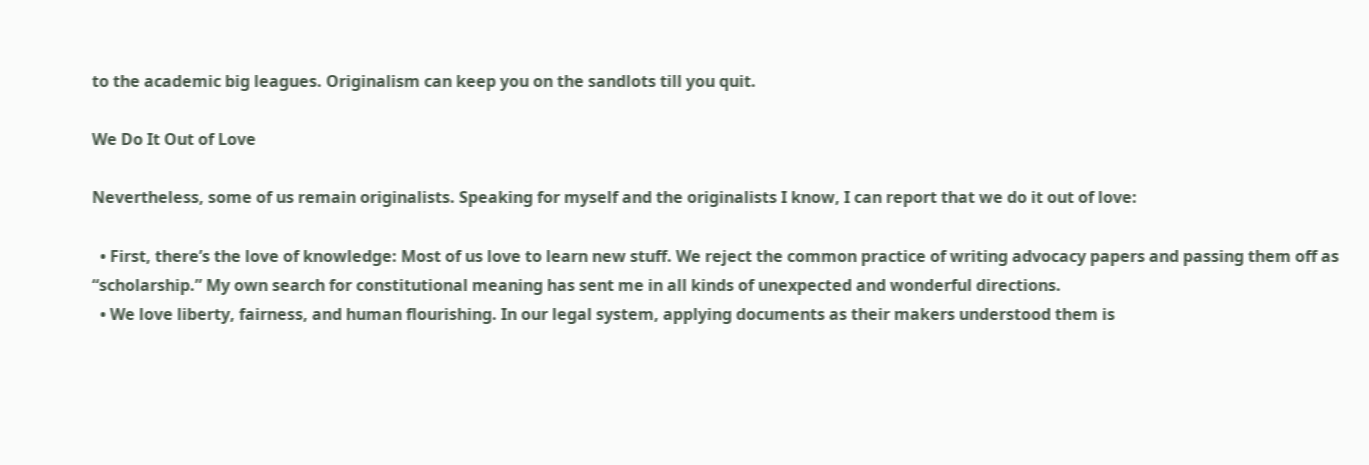to the academic big leagues. Originalism can keep you on the sandlots till you quit.

We Do It Out of Love

Nevertheless, some of us remain originalists. Speaking for myself and the originalists I know, I can report that we do it out of love:

  • First, there’s the love of knowledge: Most of us love to learn new stuff. We reject the common practice of writing advocacy papers and passing them off as “scholarship.” My own search for constitutional meaning has sent me in all kinds of unexpected and wonderful directions.
  • We love liberty, fairness, and human flourishing. In our legal system, applying documents as their makers understood them is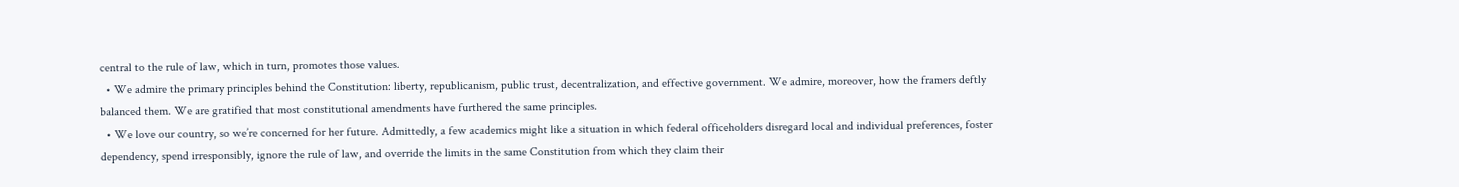central to the rule of law, which in turn, promotes those values.
  • We admire the primary principles behind the Constitution: liberty, republicanism, public trust, decentralization, and effective government. We admire, moreover, how the framers deftly balanced them. We are gratified that most constitutional amendments have furthered the same principles.
  • We love our country, so we’re concerned for her future. Admittedly, a few academics might like a situation in which federal officeholders disregard local and individual preferences, foster dependency, spend irresponsibly, ignore the rule of law, and override the limits in the same Constitution from which they claim their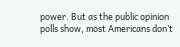power. But as the public opinion polls show, most Americans don’t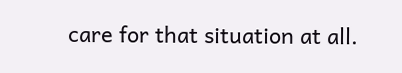care for that situation at all.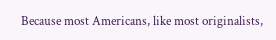Because most Americans, like most originalists,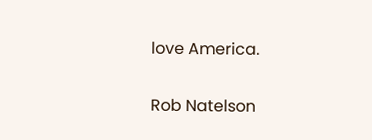love America.

Rob Natelson